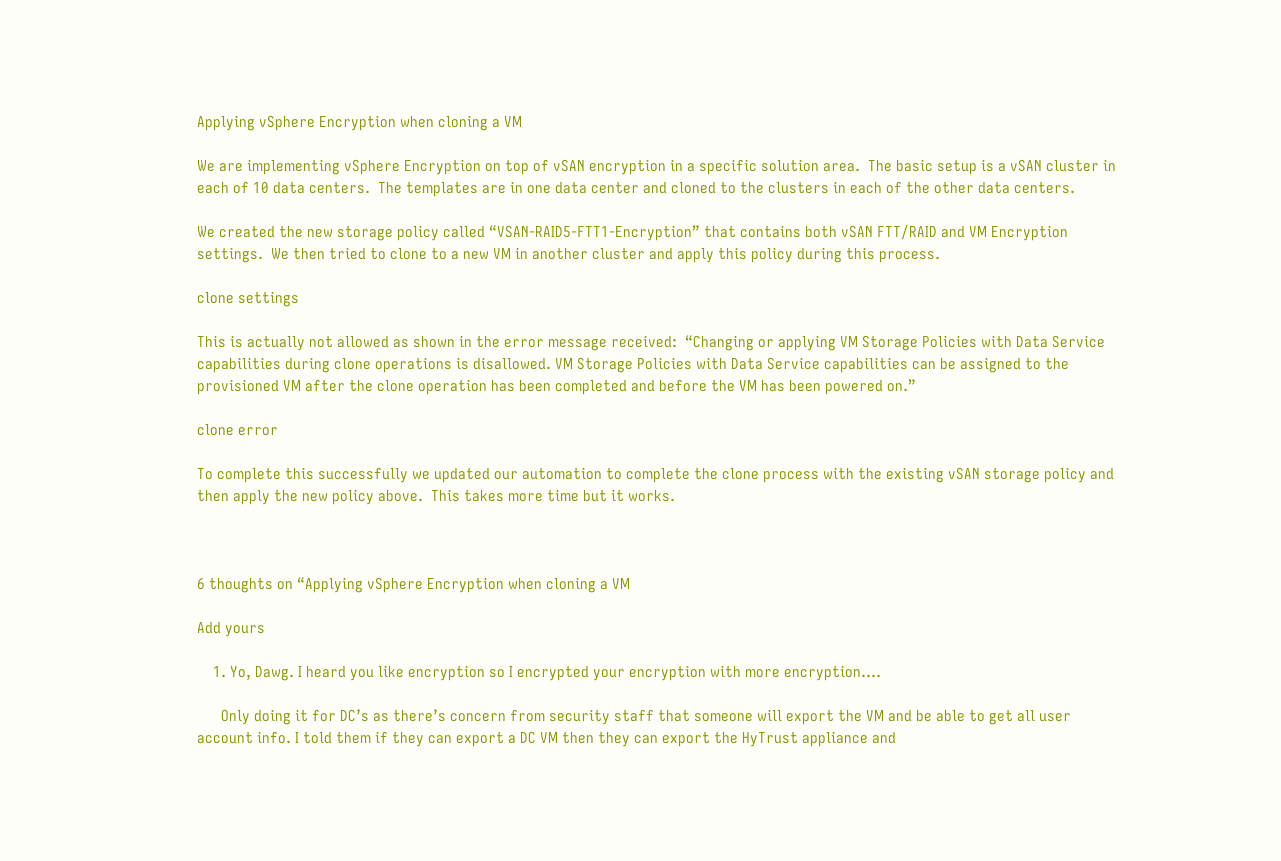Applying vSphere Encryption when cloning a VM

We are implementing vSphere Encryption on top of vSAN encryption in a specific solution area.  The basic setup is a vSAN cluster in each of 10 data centers.  The templates are in one data center and cloned to the clusters in each of the other data centers.

We created the new storage policy called “VSAN-RAID5-FTT1-Encryption” that contains both vSAN FTT/RAID and VM Encryption settings.  We then tried to clone to a new VM in another cluster and apply this policy during this process.

clone settings

This is actually not allowed as shown in the error message received:  “Changing or applying VM Storage Policies with Data Service capabilities during clone operations is disallowed. VM Storage Policies with Data Service capabilities can be assigned to the provisioned VM after the clone operation has been completed and before the VM has been powered on.”

clone error

To complete this successfully we updated our automation to complete the clone process with the existing vSAN storage policy and then apply the new policy above.  This takes more time but it works.



6 thoughts on “Applying vSphere Encryption when cloning a VM

Add yours

    1. Yo, Dawg. I heard you like encryption so I encrypted your encryption with more encryption….

      Only doing it for DC’s as there’s concern from security staff that someone will export the VM and be able to get all user account info. I told them if they can export a DC VM then they can export the HyTrust appliance and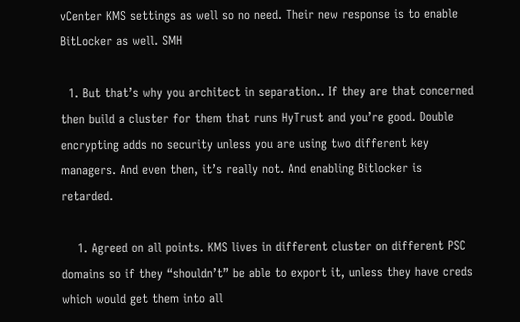vCenter KMS settings as well so no need. Their new response is to enable BitLocker as well. SMH

  1. But that’s why you architect in separation.. If they are that concerned then build a cluster for them that runs HyTrust and you’re good. Double encrypting adds no security unless you are using two different key managers. And even then, it’s really not. And enabling Bitlocker is retarded.

    1. Agreed on all points. KMS lives in different cluster on different PSC domains so if they “shouldn’t” be able to export it, unless they have creds which would get them into all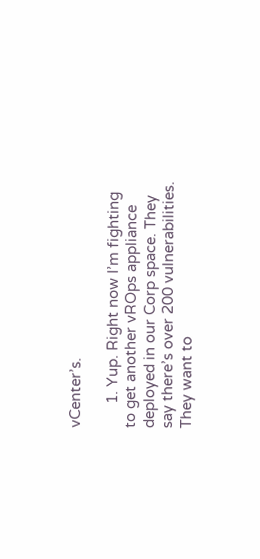vCenter’s.

      1. Yup. Right now I’m fighting to get another vROps appliance deployed in our Corp space. They say there’s over 200 vulnerabilities. They want to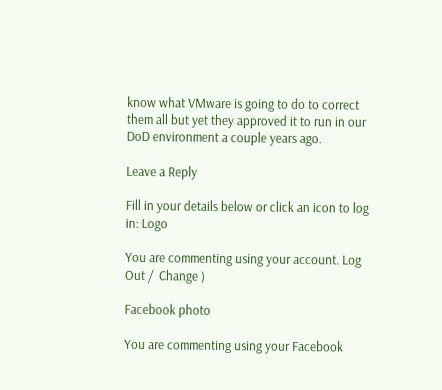know what VMware is going to do to correct them all but yet they approved it to run in our DoD environment a couple years ago.

Leave a Reply

Fill in your details below or click an icon to log in: Logo

You are commenting using your account. Log Out /  Change )

Facebook photo

You are commenting using your Facebook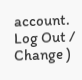account. Log Out /  Change )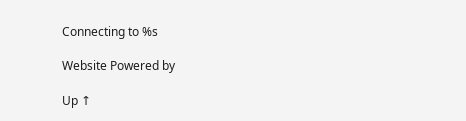Connecting to %s

Website Powered by

Up ↑